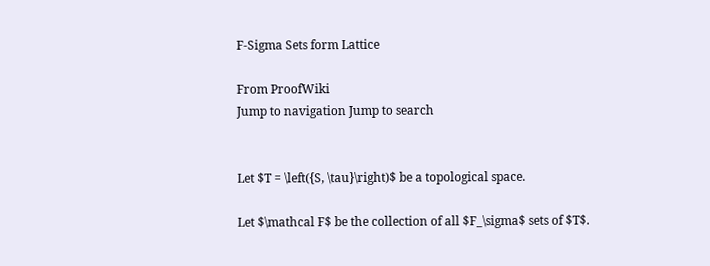F-Sigma Sets form Lattice

From ProofWiki
Jump to navigation Jump to search


Let $T = \left({S, \tau}\right)$ be a topological space.

Let $\mathcal F$ be the collection of all $F_\sigma$ sets of $T$.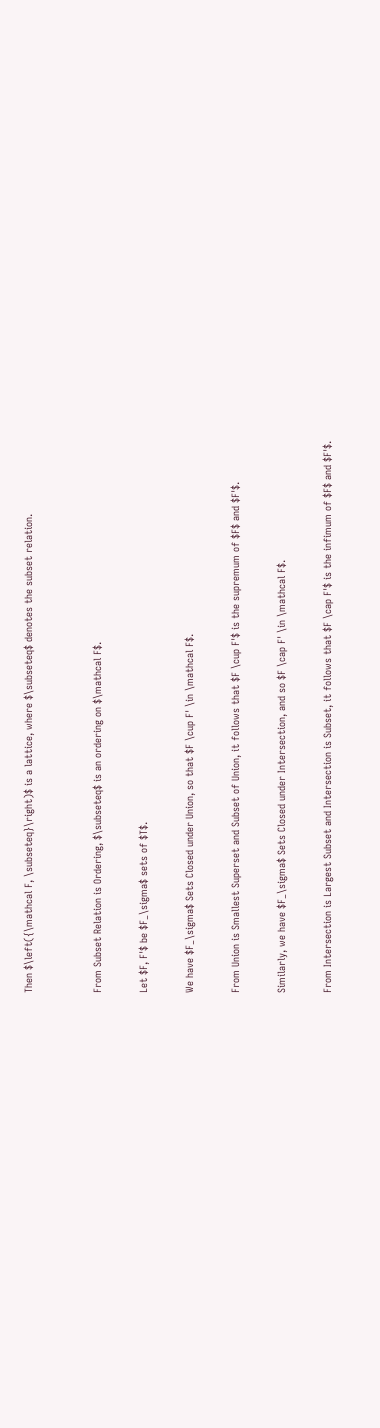Then $\left({\mathcal F, \subseteq}\right)$ is a lattice, where $\subseteq$ denotes the subset relation.


From Subset Relation is Ordering, $\subseteq$ is an ordering on $\mathcal F$.

Let $F, F'$ be $F_\sigma$ sets of $T$.

We have $F_\sigma$ Sets Closed under Union, so that $F \cup F' \in \mathcal F$.

From Union is Smallest Superset and Subset of Union, it follows that $F \cup F'$ is the supremum of $F$ and $F'$.

Similarly, we have $F_\sigma$ Sets Closed under Intersection, and so $F \cap F' \in \mathcal F$.

From Intersection is Largest Subset and Intersection is Subset, it follows that $F \cap F'$ is the infimum of $F$ and $F'$.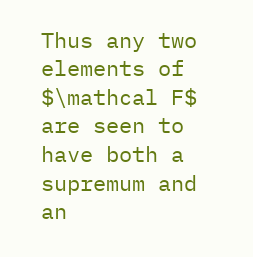Thus any two elements of $\mathcal F$ are seen to have both a supremum and an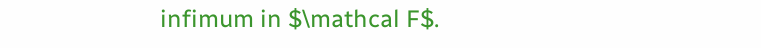infimum in $\mathcal F$.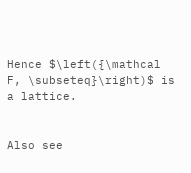Hence $\left({\mathcal F, \subseteq}\right)$ is a lattice.


Also see